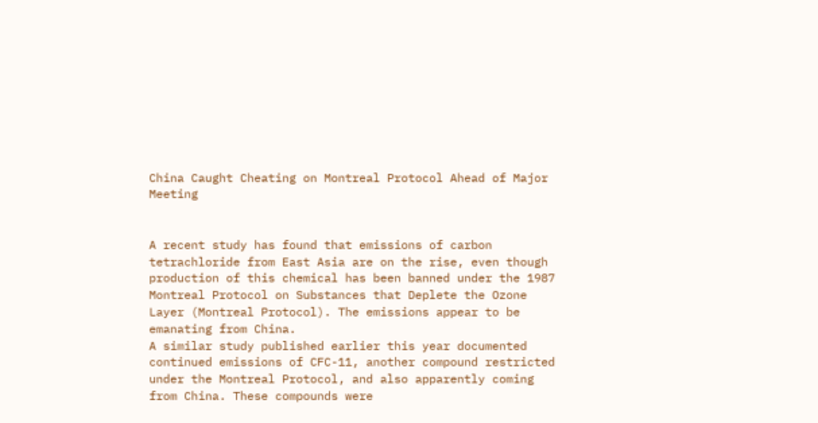China Caught Cheating on Montreal Protocol Ahead of Major Meeting


A recent study has found that emissions of carbon tetrachloride from East Asia are on the rise, even though production of this chemical has been banned under the 1987 Montreal Protocol on Substances that Deplete the Ozone Layer (Montreal Protocol). The emissions appear to be emanating from China.
A similar study published earlier this year documented continued emissions of CFC-11, another compound restricted under the Montreal Protocol, and also apparently coming from China. These compounds were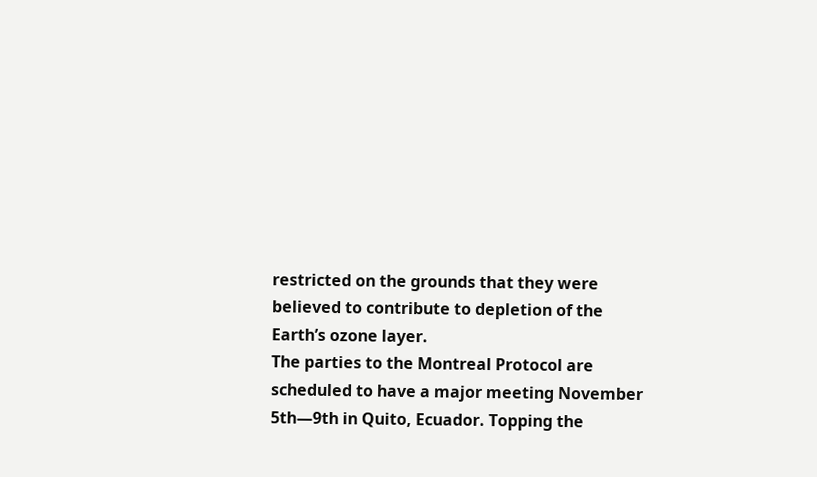restricted on the grounds that they were believed to contribute to depletion of the Earth’s ozone layer.
The parties to the Montreal Protocol are scheduled to have a major meeting November 5th—9th in Quito, Ecuador. Topping the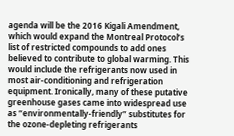agenda will be the 2016 Kigali Amendment, which would expand the Montreal Protocol’s list of restricted compounds to add ones believed to contribute to global warming. This would include the refrigerants now used in most air-conditioning and refrigeration equipment. Ironically, many of these putative greenhouse gases came into widespread use as “environmentally-friendly” substitutes for the ozone-depleting refrigerants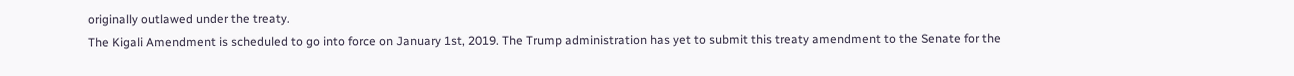originally outlawed under the treaty.
The Kigali Amendment is scheduled to go into force on January 1st, 2019. The Trump administration has yet to submit this treaty amendment to the Senate for the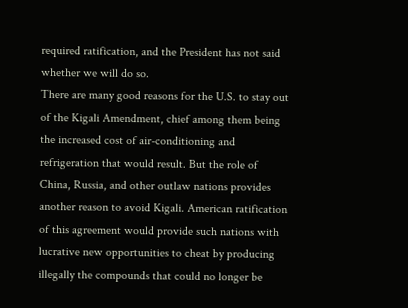required ratification, and the President has not said whether we will do so.
There are many good reasons for the U.S. to stay out of the Kigali Amendment, chief among them being the increased cost of air-conditioning and refrigeration that would result. But the role of China, Russia, and other outlaw nations provides another reason to avoid Kigali. American ratification of this agreement would provide such nations with lucrative new opportunities to cheat by producing illegally the compounds that could no longer be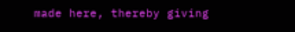made here, thereby giving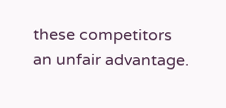these competitors an unfair advantage.